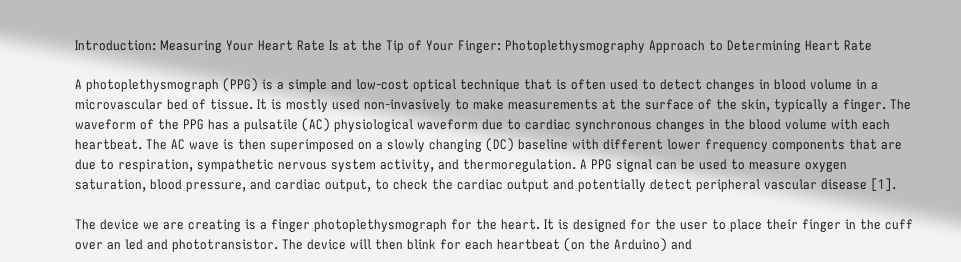Introduction: Measuring Your Heart Rate Is at the Tip of Your Finger: Photoplethysmography Approach to Determining Heart Rate

A photoplethysmograph (PPG) is a simple and low-cost optical technique that is often used to detect changes in blood volume in a microvascular bed of tissue. It is mostly used non-invasively to make measurements at the surface of the skin, typically a finger. The waveform of the PPG has a pulsatile (AC) physiological waveform due to cardiac synchronous changes in the blood volume with each heartbeat. The AC wave is then superimposed on a slowly changing (DC) baseline with different lower frequency components that are due to respiration, sympathetic nervous system activity, and thermoregulation. A PPG signal can be used to measure oxygen saturation, blood pressure, and cardiac output, to check the cardiac output and potentially detect peripheral vascular disease [1].

The device we are creating is a finger photoplethysmograph for the heart. It is designed for the user to place their finger in the cuff over an led and phototransistor. The device will then blink for each heartbeat (on the Arduino) and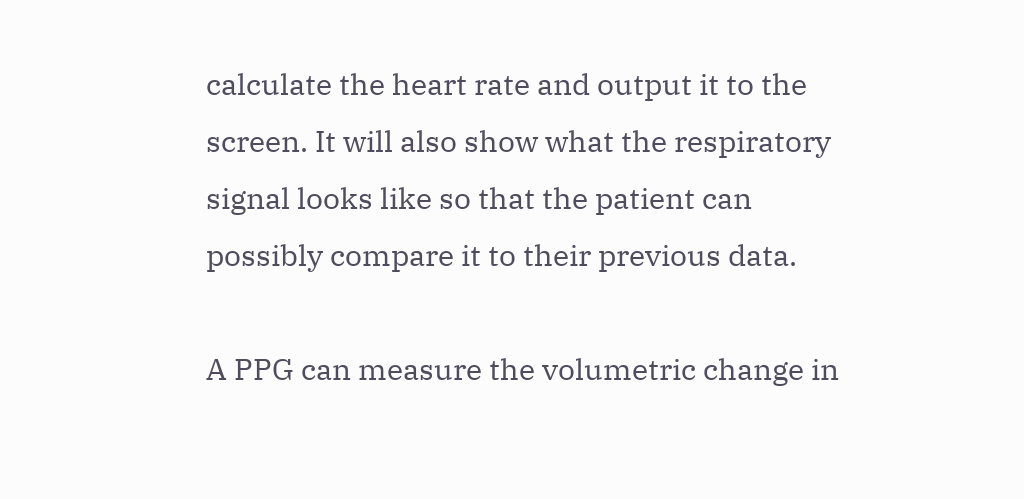calculate the heart rate and output it to the screen. It will also show what the respiratory signal looks like so that the patient can possibly compare it to their previous data.

A PPG can measure the volumetric change in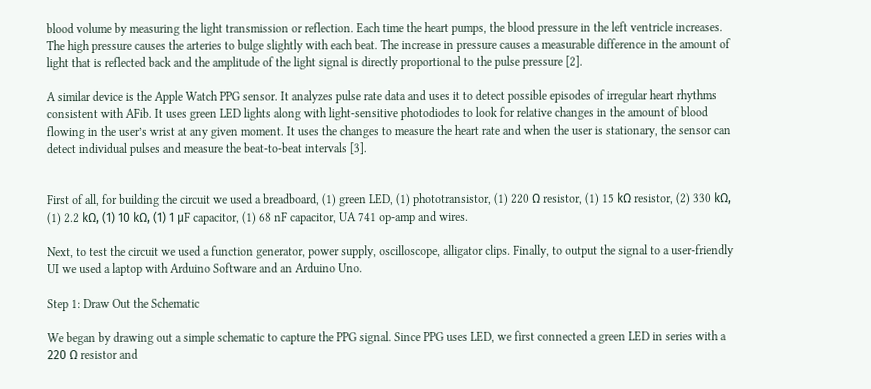blood volume by measuring the light transmission or reflection. Each time the heart pumps, the blood pressure in the left ventricle increases. The high pressure causes the arteries to bulge slightly with each beat. The increase in pressure causes a measurable difference in the amount of light that is reflected back and the amplitude of the light signal is directly proportional to the pulse pressure [2].

A similar device is the Apple Watch PPG sensor. It analyzes pulse rate data and uses it to detect possible episodes of irregular heart rhythms consistent with AFib. It uses green LED lights along with light-sensitive photodiodes to look for relative changes in the amount of blood flowing in the user’s wrist at any given moment. It uses the changes to measure the heart rate and when the user is stationary, the sensor can detect individual pulses and measure the beat-to-beat intervals [3].


First of all, for building the circuit we used a breadboard, (1) green LED, (1) phototransistor, (1) 220 Ω resistor, (1) 15 kΩ resistor, (2) 330 kΩ, (1) 2.2 kΩ, (1) 10 kΩ, (1) 1 μF capacitor, (1) 68 nF capacitor, UA 741 op-amp and wires.

Next, to test the circuit we used a function generator, power supply, oscilloscope, alligator clips. Finally, to output the signal to a user-friendly UI we used a laptop with Arduino Software and an Arduino Uno.

Step 1: Draw Out the Schematic

We began by drawing out a simple schematic to capture the PPG signal. Since PPG uses LED, we first connected a green LED in series with a 220 Ω resistor and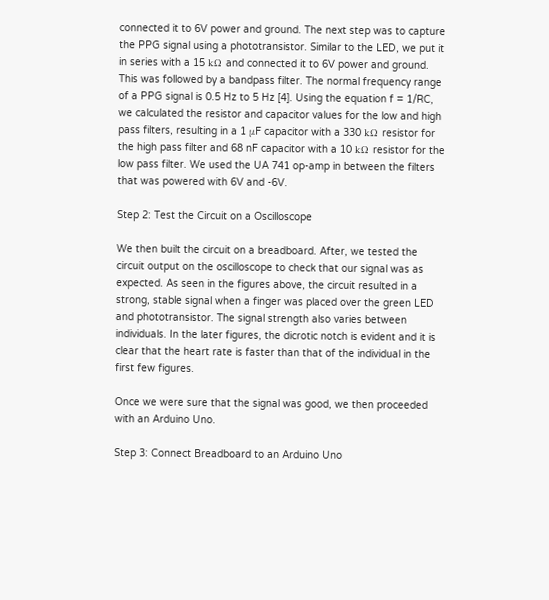connected it to 6V power and ground. The next step was to capture the PPG signal using a phototransistor. Similar to the LED, we put it in series with a 15 kΩ and connected it to 6V power and ground. This was followed by a bandpass filter. The normal frequency range of a PPG signal is 0.5 Hz to 5 Hz [4]. Using the equation f = 1/RC, we calculated the resistor and capacitor values for the low and high pass filters, resulting in a 1 μF capacitor with a 330 kΩ resistor for the high pass filter and 68 nF capacitor with a 10 kΩ resistor for the low pass filter. We used the UA 741 op-amp in between the filters that was powered with 6V and -6V.

Step 2: Test the Circuit on a Oscilloscope

We then built the circuit on a breadboard. After, we tested the circuit output on the oscilloscope to check that our signal was as expected. As seen in the figures above, the circuit resulted in a strong, stable signal when a finger was placed over the green LED and phototransistor. The signal strength also varies between individuals. In the later figures, the dicrotic notch is evident and it is clear that the heart rate is faster than that of the individual in the first few figures.

Once we were sure that the signal was good, we then proceeded with an Arduino Uno.

Step 3: Connect Breadboard to an Arduino Uno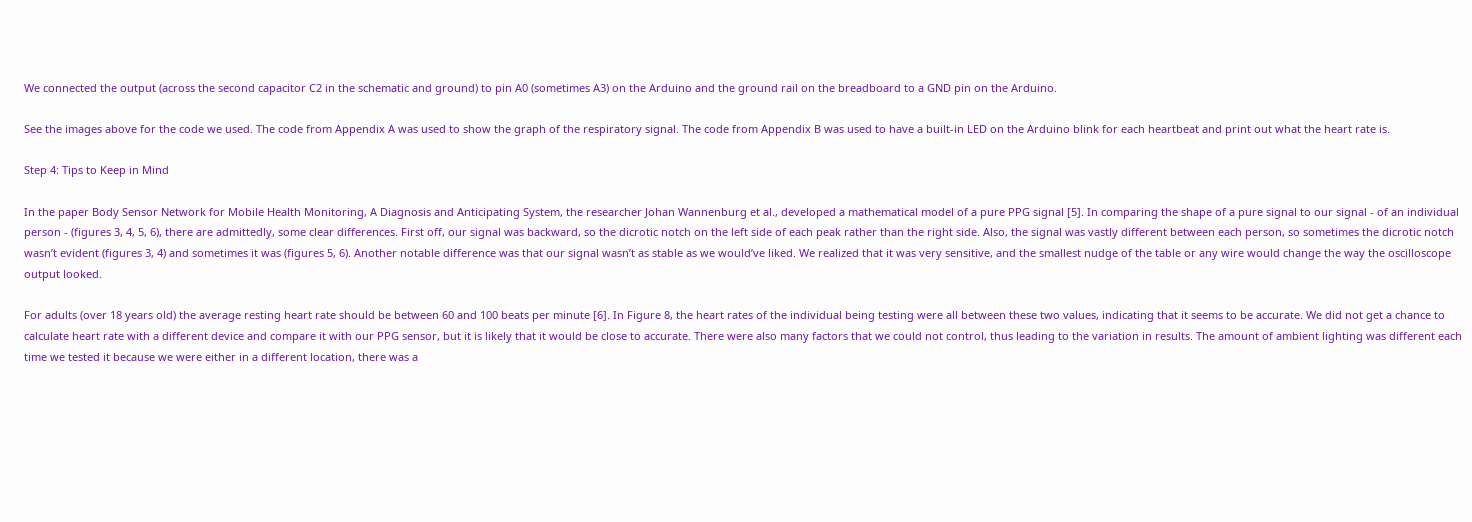We connected the output (across the second capacitor C2 in the schematic and ground) to pin A0 (sometimes A3) on the Arduino and the ground rail on the breadboard to a GND pin on the Arduino.

See the images above for the code we used. The code from Appendix A was used to show the graph of the respiratory signal. The code from Appendix B was used to have a built-in LED on the Arduino blink for each heartbeat and print out what the heart rate is.

Step 4: Tips to Keep in Mind

In the paper Body Sensor Network for Mobile Health Monitoring, A Diagnosis and Anticipating System, the researcher Johan Wannenburg et al., developed a mathematical model of a pure PPG signal [5]. In comparing the shape of a pure signal to our signal - of an individual person - (figures 3, 4, 5, 6), there are admittedly, some clear differences. First off, our signal was backward, so the dicrotic notch on the left side of each peak rather than the right side. Also, the signal was vastly different between each person, so sometimes the dicrotic notch wasn’t evident (figures 3, 4) and sometimes it was (figures 5, 6). Another notable difference was that our signal wasn’t as stable as we would’ve liked. We realized that it was very sensitive, and the smallest nudge of the table or any wire would change the way the oscilloscope output looked.

For adults (over 18 years old) the average resting heart rate should be between 60 and 100 beats per minute [6]. In Figure 8, the heart rates of the individual being testing were all between these two values, indicating that it seems to be accurate. We did not get a chance to calculate heart rate with a different device and compare it with our PPG sensor, but it is likely that it would be close to accurate. There were also many factors that we could not control, thus leading to the variation in results. The amount of ambient lighting was different each time we tested it because we were either in a different location, there was a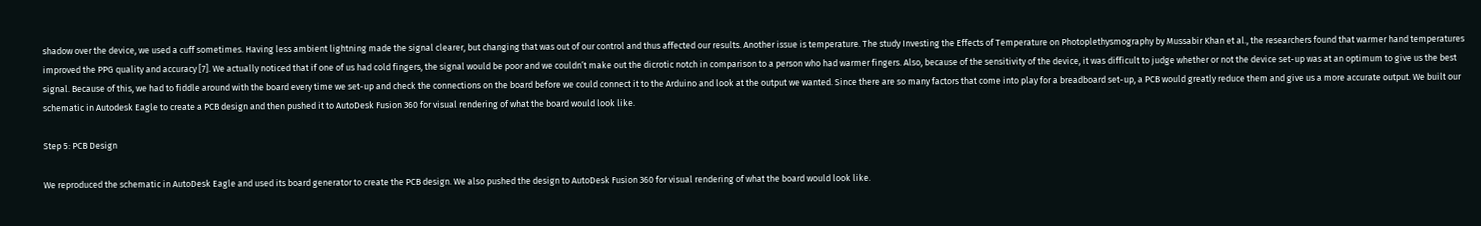shadow over the device, we used a cuff sometimes. Having less ambient lightning made the signal clearer, but changing that was out of our control and thus affected our results. Another issue is temperature. The study Investing the Effects of Temperature on Photoplethysmography by Mussabir Khan et al., the researchers found that warmer hand temperatures improved the PPG quality and accuracy [7]. We actually noticed that if one of us had cold fingers, the signal would be poor and we couldn’t make out the dicrotic notch in comparison to a person who had warmer fingers. Also, because of the sensitivity of the device, it was difficult to judge whether or not the device set-up was at an optimum to give us the best signal. Because of this, we had to fiddle around with the board every time we set-up and check the connections on the board before we could connect it to the Arduino and look at the output we wanted. Since there are so many factors that come into play for a breadboard set-up, a PCB would greatly reduce them and give us a more accurate output. We built our schematic in Autodesk Eagle to create a PCB design and then pushed it to AutoDesk Fusion 360 for visual rendering of what the board would look like.

Step 5: PCB Design

We reproduced the schematic in AutoDesk Eagle and used its board generator to create the PCB design. We also pushed the design to AutoDesk Fusion 360 for visual rendering of what the board would look like.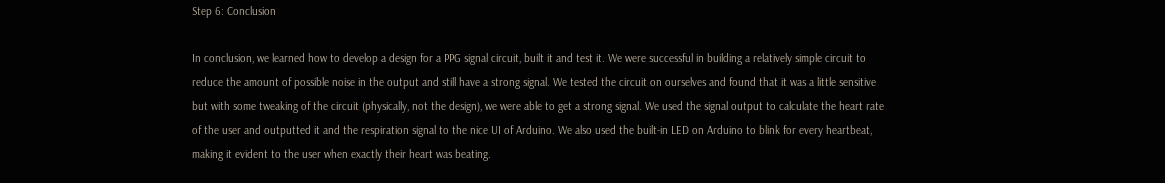Step 6: Conclusion

In conclusion, we learned how to develop a design for a PPG signal circuit, built it and test it. We were successful in building a relatively simple circuit to reduce the amount of possible noise in the output and still have a strong signal. We tested the circuit on ourselves and found that it was a little sensitive but with some tweaking of the circuit (physically, not the design), we were able to get a strong signal. We used the signal output to calculate the heart rate of the user and outputted it and the respiration signal to the nice UI of Arduino. We also used the built-in LED on Arduino to blink for every heartbeat, making it evident to the user when exactly their heart was beating.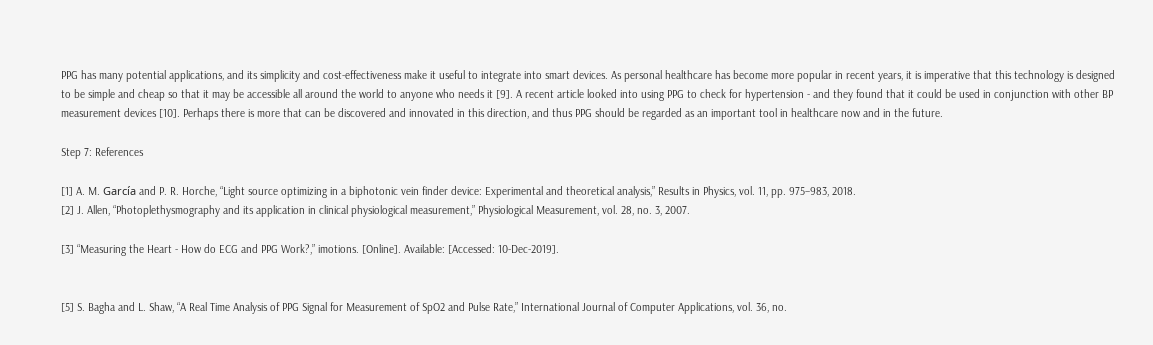PPG has many potential applications, and its simplicity and cost-effectiveness make it useful to integrate into smart devices. As personal healthcare has become more popular in recent years, it is imperative that this technology is designed to be simple and cheap so that it may be accessible all around the world to anyone who needs it [9]. A recent article looked into using PPG to check for hypertension - and they found that it could be used in conjunction with other BP measurement devices [10]. Perhaps there is more that can be discovered and innovated in this direction, and thus PPG should be regarded as an important tool in healthcare now and in the future.

Step 7: References

[1] A. M. García and P. R. Horche, “Light source optimizing in a biphotonic vein finder device: Experimental and theoretical analysis,” Results in Physics, vol. 11, pp. 975–983, 2018.
[2] J. Allen, “Photoplethysmography and its application in clinical physiological measurement,” Physiological Measurement, vol. 28, no. 3, 2007.

[3] “Measuring the Heart - How do ECG and PPG Work?,” imotions. [Online]. Available: [Accessed: 10-Dec-2019].


[5] S. Bagha and L. Shaw, “A Real Time Analysis of PPG Signal for Measurement of SpO2 and Pulse Rate,” International Journal of Computer Applications, vol. 36, no.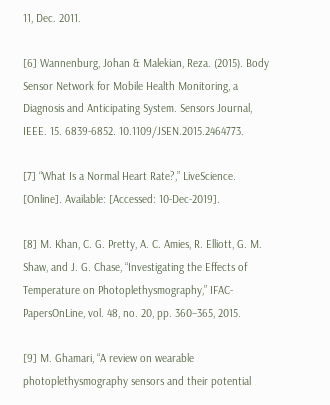11, Dec. 2011.

[6] Wannenburg, Johan & Malekian, Reza. (2015). Body Sensor Network for Mobile Health Monitoring, a Diagnosis and Anticipating System. Sensors Journal, IEEE. 15. 6839-6852. 10.1109/JSEN.2015.2464773.

[7] “What Is a Normal Heart Rate?,” LiveScience. [Online]. Available: [Accessed: 10-Dec-2019].

[8] M. Khan, C. G. Pretty, A. C. Amies, R. Elliott, G. M. Shaw, and J. G. Chase, “Investigating the Effects of Temperature on Photoplethysmography,” IFAC-PapersOnLine, vol. 48, no. 20, pp. 360–365, 2015.

[9] M. Ghamari, “A review on wearable photoplethysmography sensors and their potential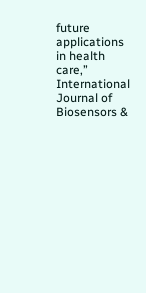future applications in health care,” International Journal of Biosensors &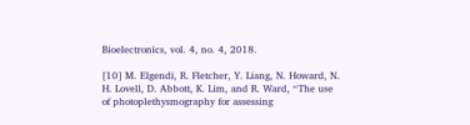Bioelectronics, vol. 4, no. 4, 2018.

[10] M. Elgendi, R. Fletcher, Y. Liang, N. Howard, N. H. Lovell, D. Abbott, K. Lim, and R. Ward, “The use of photoplethysmography for assessing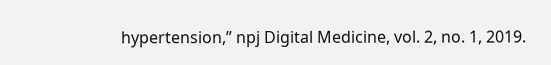hypertension,” npj Digital Medicine, vol. 2, no. 1, 2019.